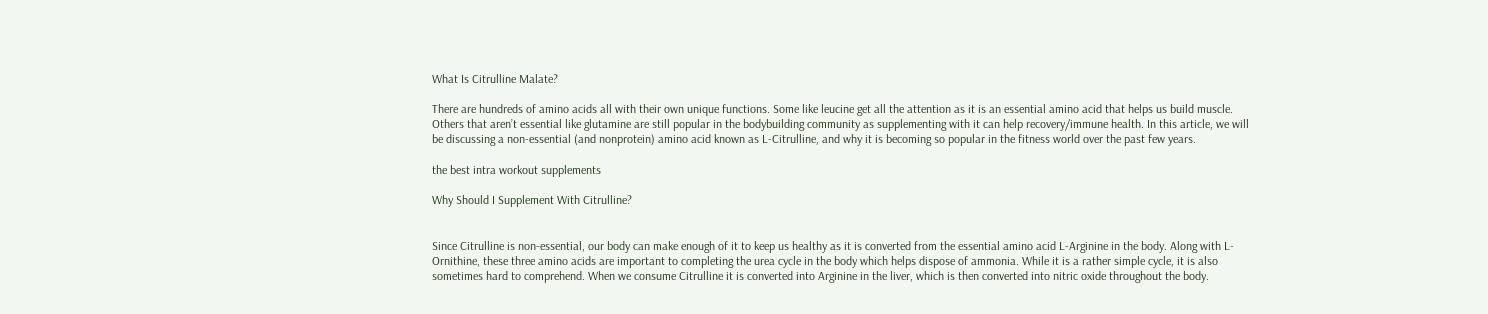What Is Citrulline Malate?

There are hundreds of amino acids all with their own unique functions. Some like leucine get all the attention as it is an essential amino acid that helps us build muscle. Others that aren’t essential like glutamine are still popular in the bodybuilding community as supplementing with it can help recovery/immune health. In this article, we will be discussing a non-essential (and nonprotein) amino acid known as L-Citrulline, and why it is becoming so popular in the fitness world over the past few years.

the best intra workout supplements

Why Should I Supplement With Citrulline?


Since Citrulline is non-essential, our body can make enough of it to keep us healthy as it is converted from the essential amino acid L-Arginine in the body. Along with L-Ornithine, these three amino acids are important to completing the urea cycle in the body which helps dispose of ammonia. While it is a rather simple cycle, it is also sometimes hard to comprehend. When we consume Citrulline it is converted into Arginine in the liver, which is then converted into nitric oxide throughout the body.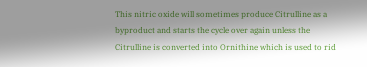This nitric oxide will sometimes produce Citrulline as a byproduct and starts the cycle over again unless the Citrulline is converted into Ornithine which is used to rid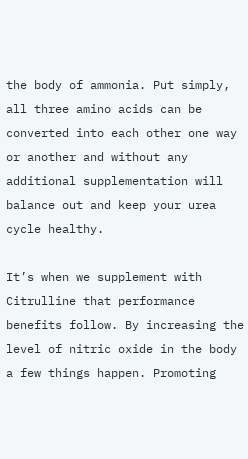the body of ammonia. Put simply, all three amino acids can be converted into each other one way or another and without any additional supplementation will balance out and keep your urea cycle healthy.

It’s when we supplement with Citrulline that performance benefits follow. By increasing the level of nitric oxide in the body a few things happen. Promoting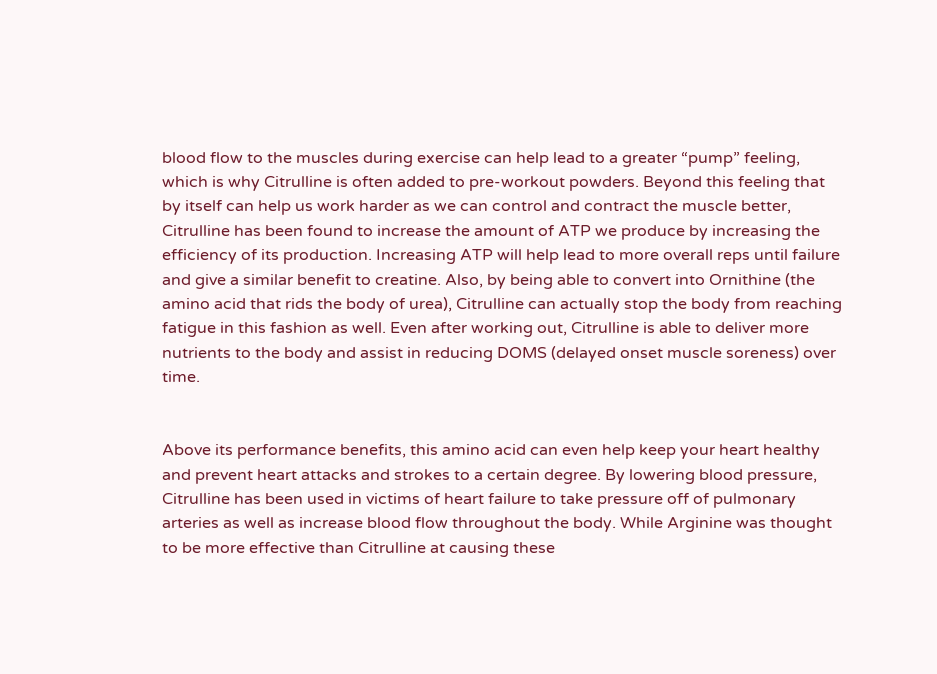blood flow to the muscles during exercise can help lead to a greater “pump” feeling, which is why Citrulline is often added to pre-workout powders. Beyond this feeling that by itself can help us work harder as we can control and contract the muscle better, Citrulline has been found to increase the amount of ATP we produce by increasing the efficiency of its production. Increasing ATP will help lead to more overall reps until failure and give a similar benefit to creatine. Also, by being able to convert into Ornithine (the amino acid that rids the body of urea), Citrulline can actually stop the body from reaching fatigue in this fashion as well. Even after working out, Citrulline is able to deliver more nutrients to the body and assist in reducing DOMS (delayed onset muscle soreness) over time.


Above its performance benefits, this amino acid can even help keep your heart healthy and prevent heart attacks and strokes to a certain degree. By lowering blood pressure, Citrulline has been used in victims of heart failure to take pressure off of pulmonary arteries as well as increase blood flow throughout the body. While Arginine was thought to be more effective than Citrulline at causing these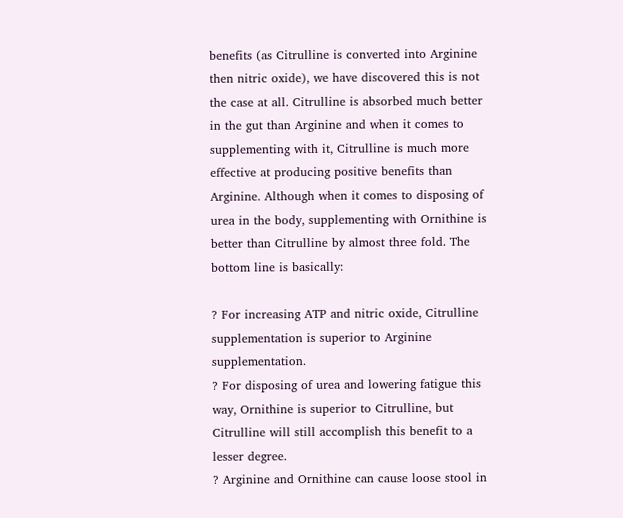benefits (as Citrulline is converted into Arginine then nitric oxide), we have discovered this is not the case at all. Citrulline is absorbed much better in the gut than Arginine and when it comes to supplementing with it, Citrulline is much more effective at producing positive benefits than Arginine. Although when it comes to disposing of urea in the body, supplementing with Ornithine is better than Citrulline by almost three fold. The bottom line is basically:

? For increasing ATP and nitric oxide, Citrulline supplementation is superior to Arginine supplementation.
? For disposing of urea and lowering fatigue this way, Ornithine is superior to Citrulline, but Citrulline will still accomplish this benefit to a lesser degree.
? Arginine and Ornithine can cause loose stool in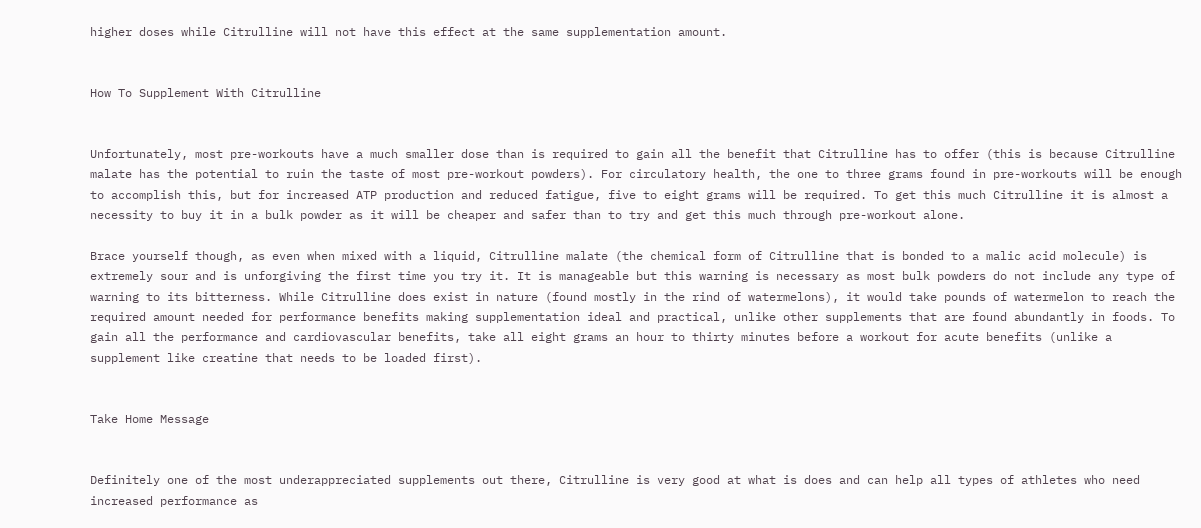higher doses while Citrulline will not have this effect at the same supplementation amount.


How To Supplement With Citrulline


Unfortunately, most pre-workouts have a much smaller dose than is required to gain all the benefit that Citrulline has to offer (this is because Citrulline malate has the potential to ruin the taste of most pre-workout powders). For circulatory health, the one to three grams found in pre-workouts will be enough to accomplish this, but for increased ATP production and reduced fatigue, five to eight grams will be required. To get this much Citrulline it is almost a necessity to buy it in a bulk powder as it will be cheaper and safer than to try and get this much through pre-workout alone.

Brace yourself though, as even when mixed with a liquid, Citrulline malate (the chemical form of Citrulline that is bonded to a malic acid molecule) is extremely sour and is unforgiving the first time you try it. It is manageable but this warning is necessary as most bulk powders do not include any type of warning to its bitterness. While Citrulline does exist in nature (found mostly in the rind of watermelons), it would take pounds of watermelon to reach the required amount needed for performance benefits making supplementation ideal and practical, unlike other supplements that are found abundantly in foods. To gain all the performance and cardiovascular benefits, take all eight grams an hour to thirty minutes before a workout for acute benefits (unlike a supplement like creatine that needs to be loaded first).


Take Home Message


Definitely one of the most underappreciated supplements out there, Citrulline is very good at what is does and can help all types of athletes who need increased performance as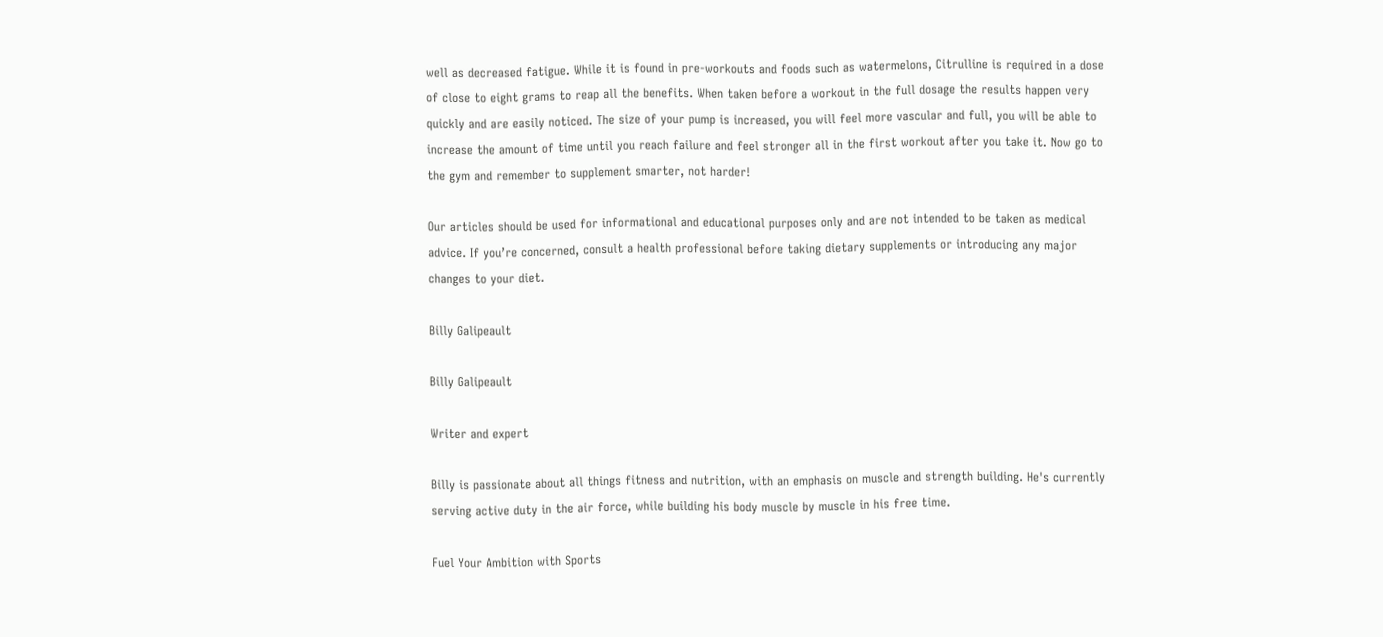well as decreased fatigue. While it is found in pre-workouts and foods such as watermelons, Citrulline is required in a dose of close to eight grams to reap all the benefits. When taken before a workout in the full dosage the results happen very quickly and are easily noticed. The size of your pump is increased, you will feel more vascular and full, you will be able to increase the amount of time until you reach failure and feel stronger all in the first workout after you take it. Now go to the gym and remember to supplement smarter, not harder!

Our articles should be used for informational and educational purposes only and are not intended to be taken as medical advice. If you’re concerned, consult a health professional before taking dietary supplements or introducing any major changes to your diet.

Billy Galipeault

Billy Galipeault

Writer and expert

Billy is passionate about all things fitness and nutrition, with an emphasis on muscle and strength building. He's currently serving active duty in the air force, while building his body muscle by muscle in his free time.

Fuel Your Ambition with Sports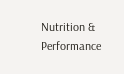Nutrition & Performance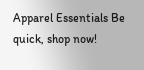Apparel Essentials Be quick, shop now!